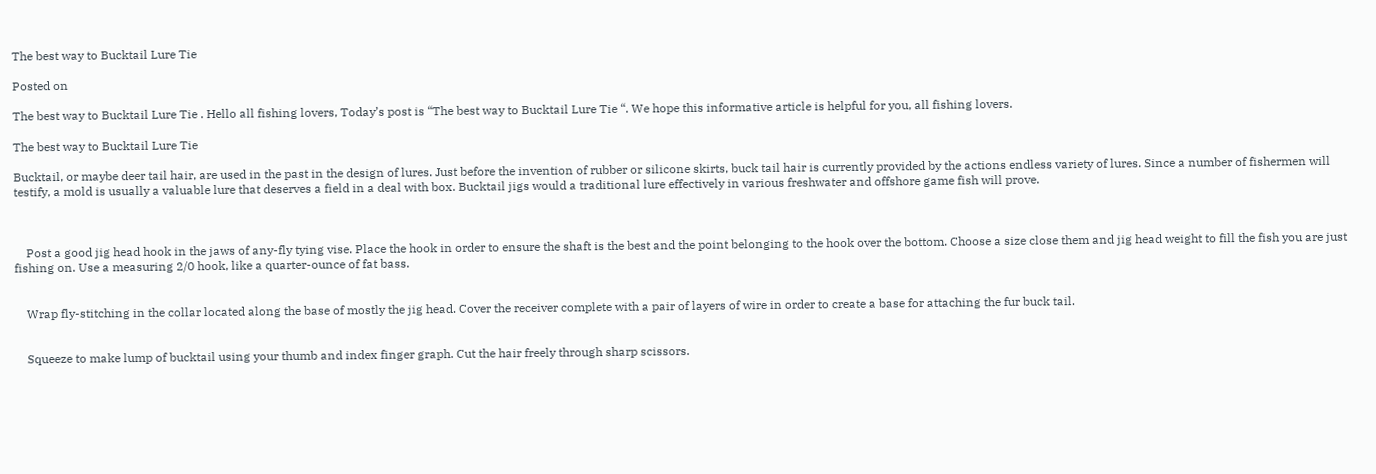The best way to Bucktail Lure Tie

Posted on

The best way to Bucktail Lure Tie . Hello all fishing lovers, Today’s post is “The best way to Bucktail Lure Tie “. We hope this informative article is helpful for you, all fishing lovers.

The best way to Bucktail Lure Tie

Bucktail, or maybe deer tail hair, are used in the past in the design of lures. Just before the invention of rubber or silicone skirts, buck tail hair is currently provided by the actions endless variety of lures. Since a number of fishermen will testify, a mold is usually a valuable lure that deserves a field in a deal with box. Bucktail jigs would a traditional lure effectively in various freshwater and offshore game fish will prove.



    Post a good jig head hook in the jaws of any-fly tying vise. Place the hook in order to ensure the shaft is the best and the point belonging to the hook over the bottom. Choose a size close them and jig head weight to fill the fish you are just fishing on. Use a measuring 2/0 hook, like a quarter-ounce of fat bass.


    Wrap fly-stitching in the collar located along the base of mostly the jig head. Cover the receiver complete with a pair of layers of wire in order to create a base for attaching the fur buck tail.


    Squeeze to make lump of bucktail using your thumb and index finger graph. Cut the hair freely through sharp scissors.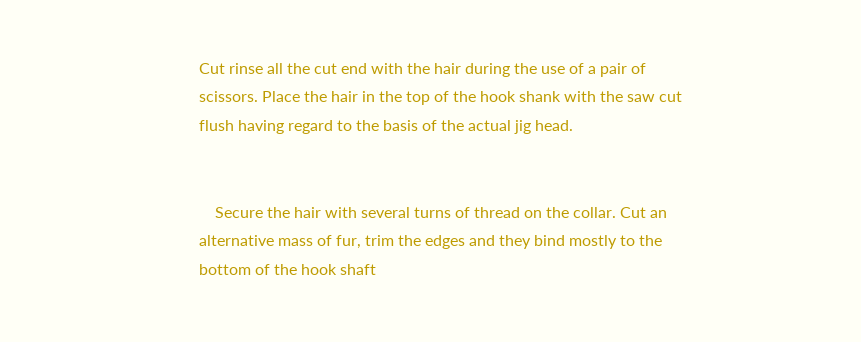Cut rinse all the cut end with the hair during the use of a pair of scissors. Place the hair in the top of the hook shank with the saw cut flush having regard to the basis of the actual jig head.


    Secure the hair with several turns of thread on the collar. Cut an alternative mass of fur, trim the edges and they bind mostly to the bottom of the hook shaft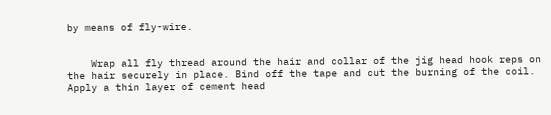by means of fly-wire.


    Wrap all fly thread around the hair and collar of the jig head hook reps on the hair securely in place. Bind off the tape and cut the burning of the coil. Apply a thin layer of cement head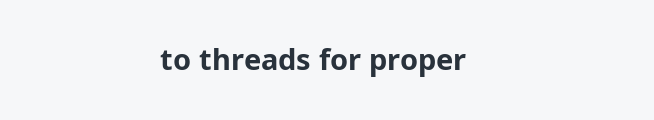to threads for proper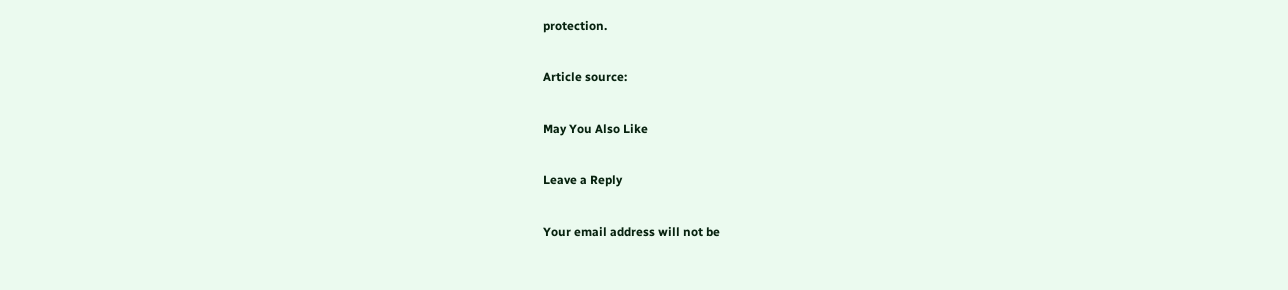protection.

Article source:

May You Also Like

Leave a Reply

Your email address will not be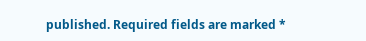published. Required fields are marked *